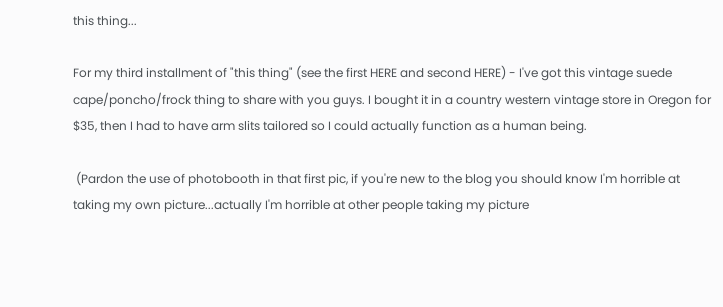this thing...

For my third installment of "this thing" (see the first HERE and second HERE) - I've got this vintage suede cape/poncho/frock thing to share with you guys. I bought it in a country western vintage store in Oregon for $35, then I had to have arm slits tailored so I could actually function as a human being.

 (Pardon the use of photobooth in that first pic, if you're new to the blog you should know I'm horrible at taking my own picture...actually I'm horrible at other people taking my picture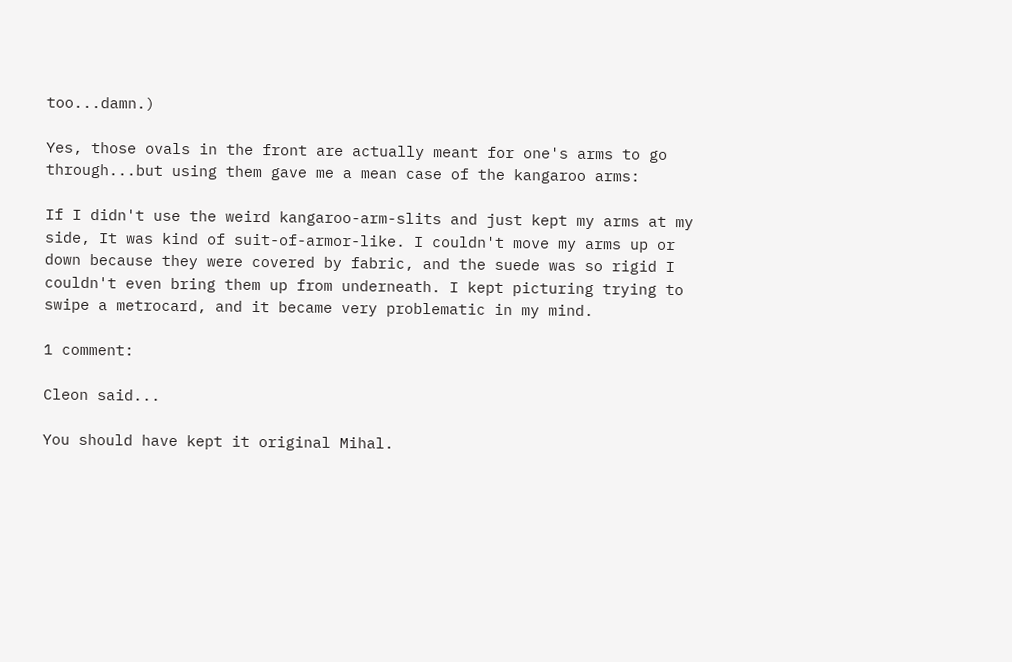too...damn.)

Yes, those ovals in the front are actually meant for one's arms to go through...but using them gave me a mean case of the kangaroo arms:

If I didn't use the weird kangaroo-arm-slits and just kept my arms at my side, It was kind of suit-of-armor-like. I couldn't move my arms up or down because they were covered by fabric, and the suede was so rigid I couldn't even bring them up from underneath. I kept picturing trying to swipe a metrocard, and it became very problematic in my mind.

1 comment:

Cleon said...

You should have kept it original Mihal.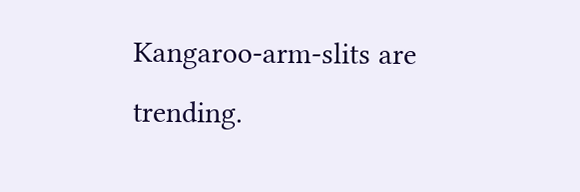Kangaroo-arm-slits are trending.